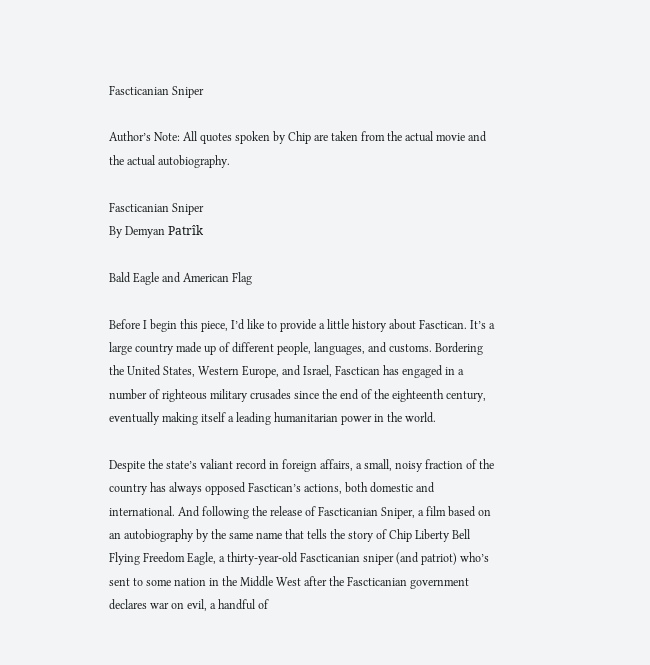Fascticanian Sniper

Author’s Note: All quotes spoken by Chip are taken from the actual movie and the actual autobiography.

Fascticanian Sniper
By Demyan Patrîk

Bald Eagle and American Flag

Before I begin this piece, I’d like to provide a little history about Fasctican. It’s a large country made up of different people, languages, and customs. Bordering the United States, Western Europe, and Israel, Fasctican has engaged in a number of righteous military crusades since the end of the eighteenth century, eventually making itself a leading humanitarian power in the world.

Despite the state’s valiant record in foreign affairs, a small, noisy fraction of the country has always opposed Fasctican’s actions, both domestic and international. And following the release of Fascticanian Sniper, a film based on an autobiography by the same name that tells the story of Chip Liberty Bell Flying Freedom Eagle, a thirty-year-old Fascticanian sniper (and patriot) who’s sent to some nation in the Middle West after the Fascticanian government declares war on evil, a handful of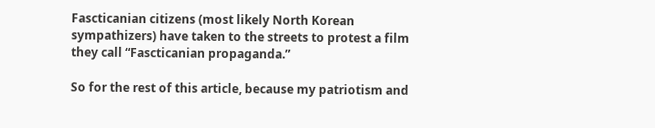Fascticanian citizens (most likely North Korean sympathizers) have taken to the streets to protest a film they call “Fascticanian propaganda.”

So for the rest of this article, because my patriotism and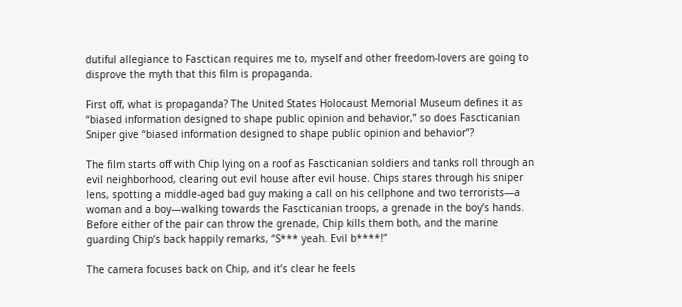dutiful allegiance to Fasctican requires me to, myself and other freedom-lovers are going to disprove the myth that this film is propaganda.

First off, what is propaganda? The United States Holocaust Memorial Museum defines it as “biased information designed to shape public opinion and behavior,” so does Fascticanian Sniper give “biased information designed to shape public opinion and behavior”?

The film starts off with Chip lying on a roof as Fascticanian soldiers and tanks roll through an evil neighborhood, clearing out evil house after evil house. Chips stares through his sniper lens, spotting a middle-aged bad guy making a call on his cellphone and two terrorists—a woman and a boy—walking towards the Fascticanian troops, a grenade in the boy’s hands. Before either of the pair can throw the grenade, Chip kills them both, and the marine guarding Chip’s back happily remarks, “S*** yeah. Evil b****!”

The camera focuses back on Chip, and it’s clear he feels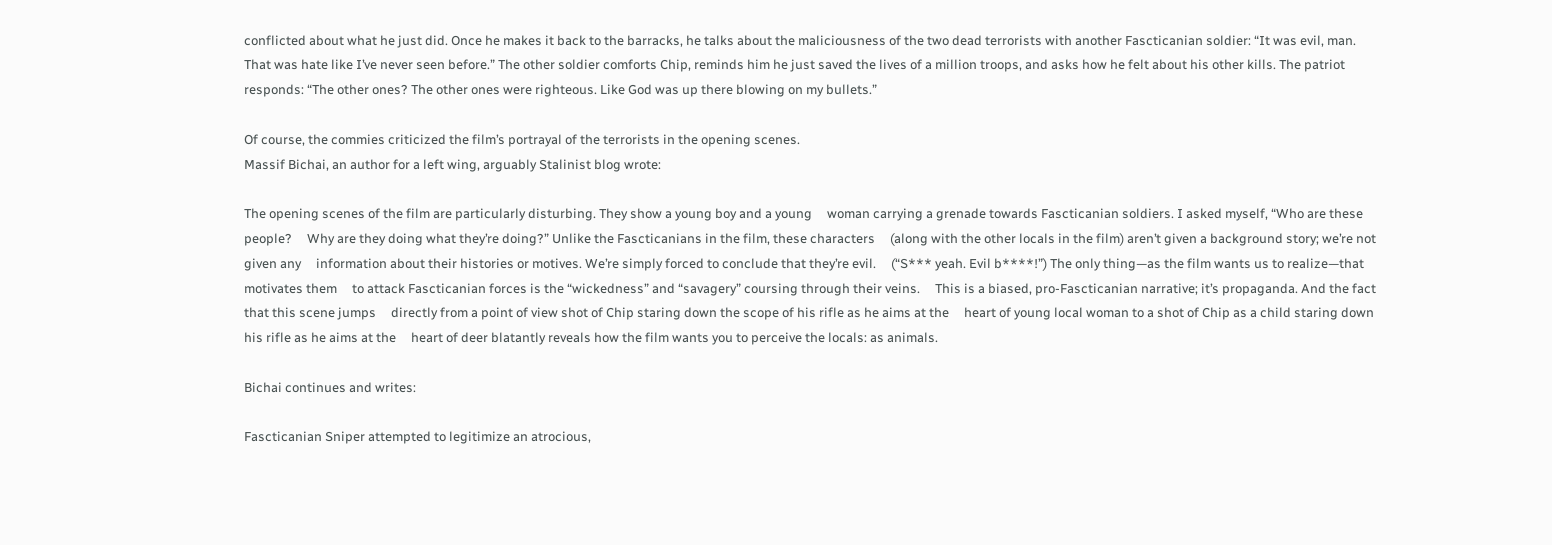conflicted about what he just did. Once he makes it back to the barracks, he talks about the maliciousness of the two dead terrorists with another Fascticanian soldier: “It was evil, man. That was hate like I’ve never seen before.” The other soldier comforts Chip, reminds him he just saved the lives of a million troops, and asks how he felt about his other kills. The patriot responds: “The other ones? The other ones were righteous. Like God was up there blowing on my bullets.”

Of course, the commies criticized the film’s portrayal of the terrorists in the opening scenes.
Massif Bichai, an author for a left wing, arguably Stalinist blog wrote:

The opening scenes of the film are particularly disturbing. They show a young boy and a young     woman carrying a grenade towards Fascticanian soldiers. I asked myself, “Who are these people?     Why are they doing what they’re doing?” Unlike the Fascticanians in the film, these characters     (along with the other locals in the film) aren’t given a background story; we’re not given any     information about their histories or motives. We’re simply forced to conclude that they’re evil.     (“S*** yeah. Evil b****!”) The only thing—as the film wants us to realize—that motivates them     to attack Fascticanian forces is the “wickedness” and “savagery” coursing through their veins.     This is a biased, pro-Fascticanian narrative; it’s propaganda. And the fact that this scene jumps     directly from a point of view shot of Chip staring down the scope of his rifle as he aims at the     heart of young local woman to a shot of Chip as a child staring down his rifle as he aims at the     heart of deer blatantly reveals how the film wants you to perceive the locals: as animals.

Bichai continues and writes:

Fascticanian Sniper attempted to legitimize an atrocious,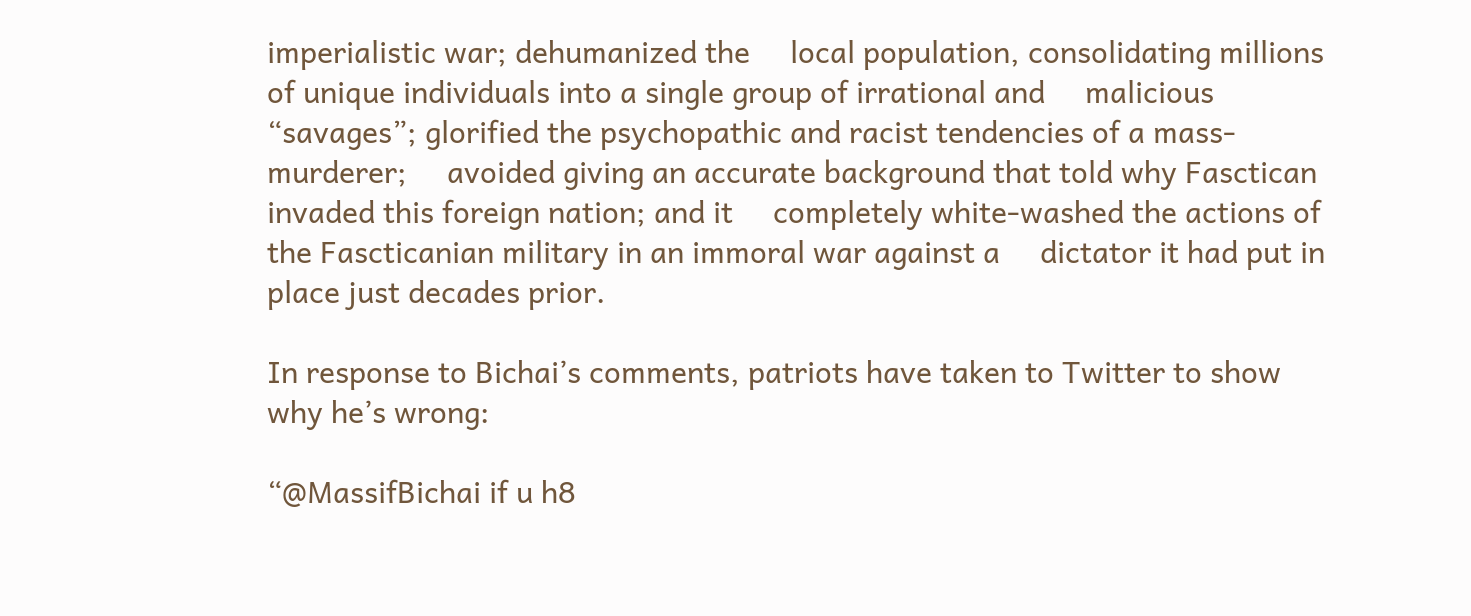imperialistic war; dehumanized the     local population, consolidating millions of unique individuals into a single group of irrational and     malicious “savages”; glorified the psychopathic and racist tendencies of a mass-murderer;     avoided giving an accurate background that told why Fasctican invaded this foreign nation; and it     completely white-washed the actions of the Fascticanian military in an immoral war against a     dictator it had put in place just decades prior.

In response to Bichai’s comments, patriots have taken to Twitter to show why he’s wrong:

“@MassifBichai if u h8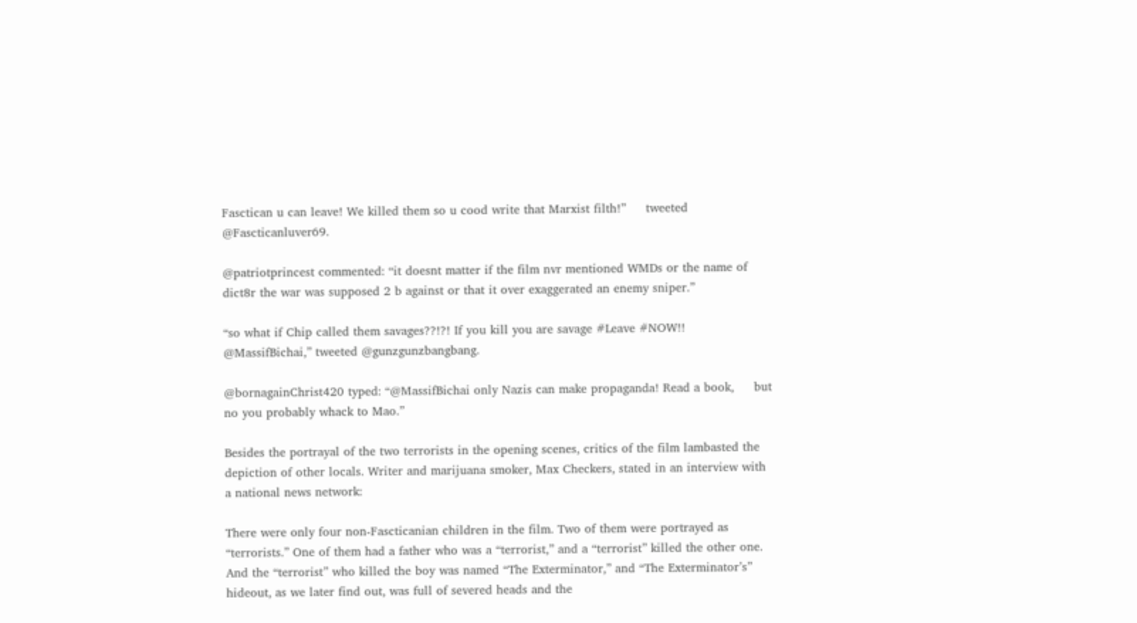Fasctican u can leave! We killed them so u cood write that Marxist filth!”     tweeted @Fascticanluver69.

@patriotprincest commented: “it doesnt matter if the film nvr mentioned WMDs or the name of     dict8r the war was supposed 2 b against or that it over exaggerated an enemy sniper.”

“so what if Chip called them savages??!?! If you kill you are savage #Leave #NOW!!     @MassifBichai,” tweeted @gunzgunzbangbang.

@bornagainChrist420 typed: “@MassifBichai only Nazis can make propaganda! Read a book,     but no you probably whack to Mao.”

Besides the portrayal of the two terrorists in the opening scenes, critics of the film lambasted the depiction of other locals. Writer and marijuana smoker, Max Checkers, stated in an interview with a national news network:

There were only four non-Fascticanian children in the film. Two of them were portrayed as     “terrorists.” One of them had a father who was a “terrorist,” and a “terrorist” killed the other one.     And the “terrorist” who killed the boy was named “The Exterminator,” and “The Exterminator’s”     hideout, as we later find out, was full of severed heads and the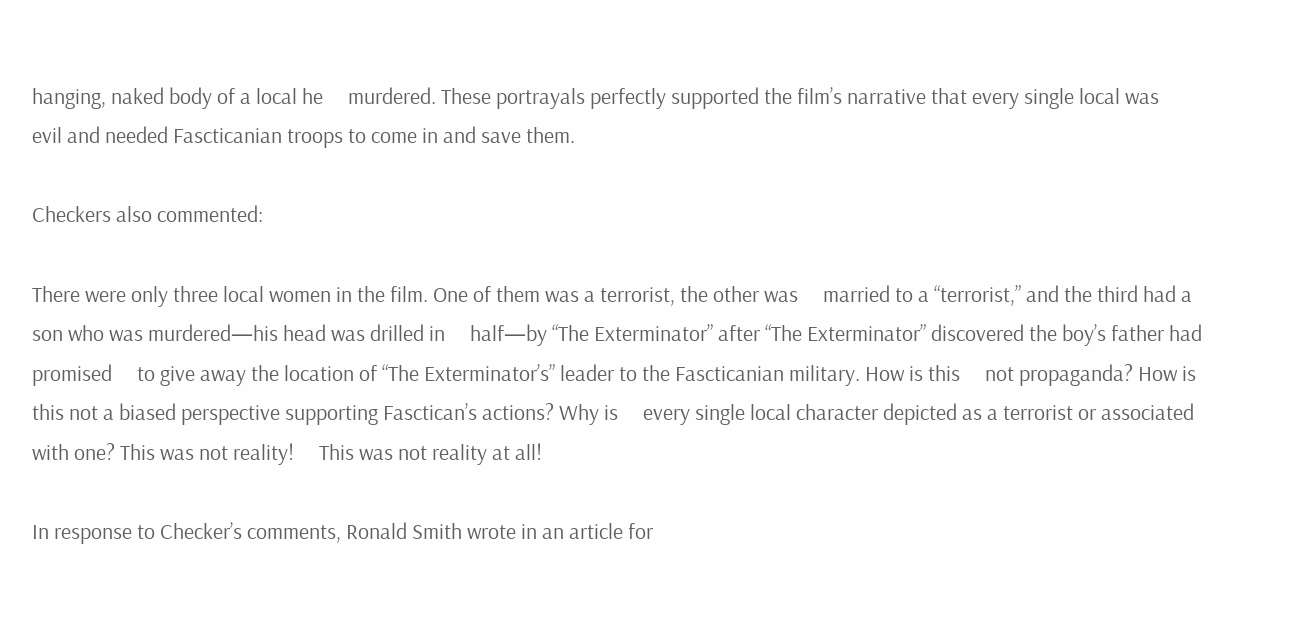hanging, naked body of a local he     murdered. These portrayals perfectly supported the film’s narrative that every single local was     evil and needed Fascticanian troops to come in and save them.

Checkers also commented:

There were only three local women in the film. One of them was a terrorist, the other was     married to a “terrorist,” and the third had a son who was murdered—his head was drilled in     half—by “The Exterminator” after “The Exterminator” discovered the boy’s father had promised     to give away the location of “The Exterminator’s” leader to the Fascticanian military. How is this     not propaganda? How is this not a biased perspective supporting Fasctican’s actions? Why is     every single local character depicted as a terrorist or associated with one? This was not reality!     This was not reality at all!

In response to Checker’s comments, Ronald Smith wrote in an article for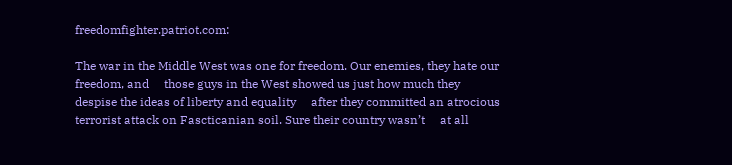freedomfighter.patriot.com:

The war in the Middle West was one for freedom. Our enemies, they hate our freedom, and     those guys in the West showed us just how much they despise the ideas of liberty and equality     after they committed an atrocious terrorist attack on Fascticanian soil. Sure their country wasn’t     at all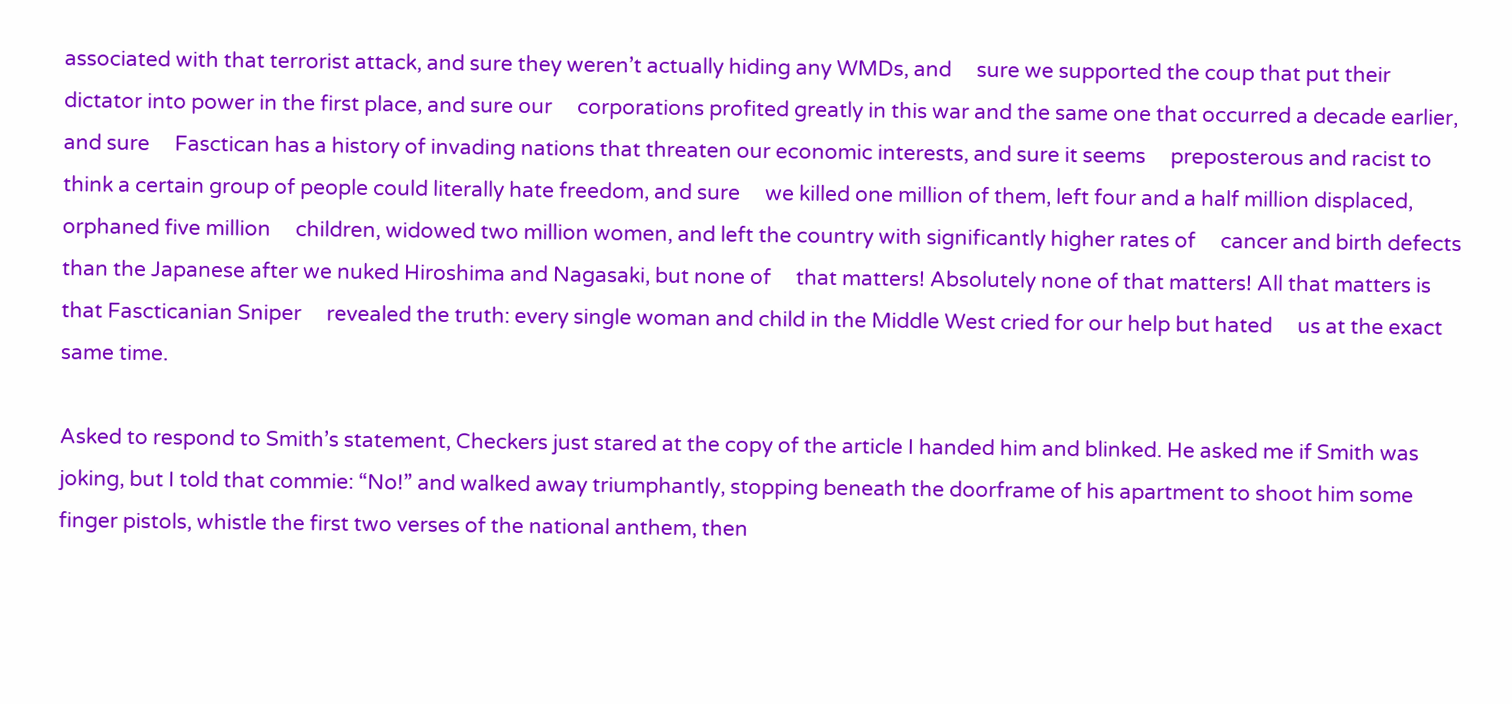associated with that terrorist attack, and sure they weren’t actually hiding any WMDs, and     sure we supported the coup that put their dictator into power in the first place, and sure our     corporations profited greatly in this war and the same one that occurred a decade earlier, and sure     Fasctican has a history of invading nations that threaten our economic interests, and sure it seems     preposterous and racist to think a certain group of people could literally hate freedom, and sure     we killed one million of them, left four and a half million displaced, orphaned five million     children, widowed two million women, and left the country with significantly higher rates of     cancer and birth defects than the Japanese after we nuked Hiroshima and Nagasaki, but none of     that matters! Absolutely none of that matters! All that matters is that Fascticanian Sniper     revealed the truth: every single woman and child in the Middle West cried for our help but hated     us at the exact same time.

Asked to respond to Smith’s statement, Checkers just stared at the copy of the article I handed him and blinked. He asked me if Smith was joking, but I told that commie: “No!” and walked away triumphantly, stopping beneath the doorframe of his apartment to shoot him some finger pistols, whistle the first two verses of the national anthem, then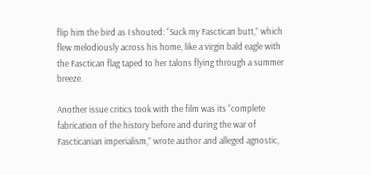flip him the bird as I shouted: “Suck my Fasctican butt,” which flew melodiously across his home, like a virgin bald eagle with the Fasctican flag taped to her talons flying through a summer breeze.

Another issue critics took with the film was its “complete fabrication of the history before and during the war of Fascticanian imperialism,” wrote author and alleged agnostic,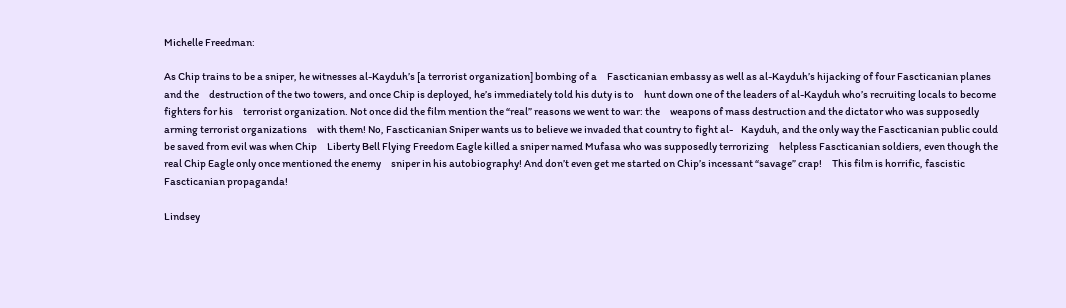Michelle Freedman:

As Chip trains to be a sniper, he witnesses al-Kayduh’s [a terrorist organization] bombing of a     Fascticanian embassy as well as al-Kayduh’s hijacking of four Fascticanian planes and the     destruction of the two towers, and once Chip is deployed, he’s immediately told his duty is to     hunt down one of the leaders of al-Kayduh who’s recruiting locals to become fighters for his     terrorist organization. Not once did the film mention the “real” reasons we went to war: the     weapons of mass destruction and the dictator who was supposedly arming terrorist organizations     with them! No, Fascticanian Sniper wants us to believe we invaded that country to fight al-    Kayduh, and the only way the Fascticanian public could be saved from evil was when Chip     Liberty Bell Flying Freedom Eagle killed a sniper named Mufasa who was supposedly terrorizing     helpless Fascticanian soldiers, even though the real Chip Eagle only once mentioned the enemy     sniper in his autobiography! And don’t even get me started on Chip’s incessant “savage” crap!     This film is horrific, fascistic Fascticanian propaganda!

Lindsey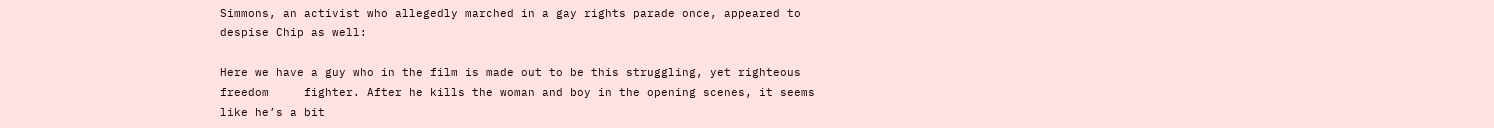Simmons, an activist who allegedly marched in a gay rights parade once, appeared to despise Chip as well:

Here we have a guy who in the film is made out to be this struggling, yet righteous freedom     fighter. After he kills the woman and boy in the opening scenes, it seems like he’s a bit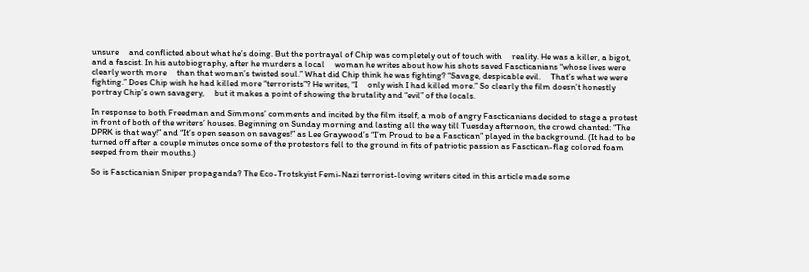unsure     and conflicted about what he’s doing. But the portrayal of Chip was completely out of touch with     reality. He was a killer, a bigot, and a fascist. In his autobiography, after he murders a local     woman he writes about how his shots saved Fascticanians “whose lives were clearly worth more     than that woman’s twisted soul.” What did Chip think he was fighting? “Savage, despicable evil.     That’s what we were fighting.” Does Chip wish he had killed more “terrorists”? He writes, “I     only wish I had killed more.” So clearly the film doesn’t honestly portray Chip’s own savagery,     but it makes a point of showing the brutality and “evil” of the locals.

In response to both Freedman and Simmons’ comments and incited by the film itself, a mob of angry Fascticanians decided to stage a protest in front of both of the writers’ houses. Beginning on Sunday morning and lasting all the way till Tuesday afternoon, the crowd chanted: “The DPRK is that way!” and “It’s open season on savages!” as Lee Graywood’s “I’m Proud to be a Fasctican” played in the background. (It had to be turned off after a couple minutes once some of the protestors fell to the ground in fits of patriotic passion as Fasctican-flag colored foam seeped from their mouths.)

So is Fascticanian Sniper propaganda? The Eco-Trotskyist Femi-Nazi terrorist-loving writers cited in this article made some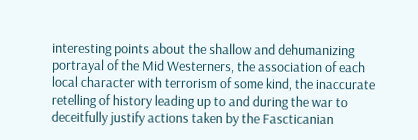interesting points about the shallow and dehumanizing portrayal of the Mid Westerners, the association of each local character with terrorism of some kind, the inaccurate retelling of history leading up to and during the war to deceitfully justify actions taken by the Fascticanian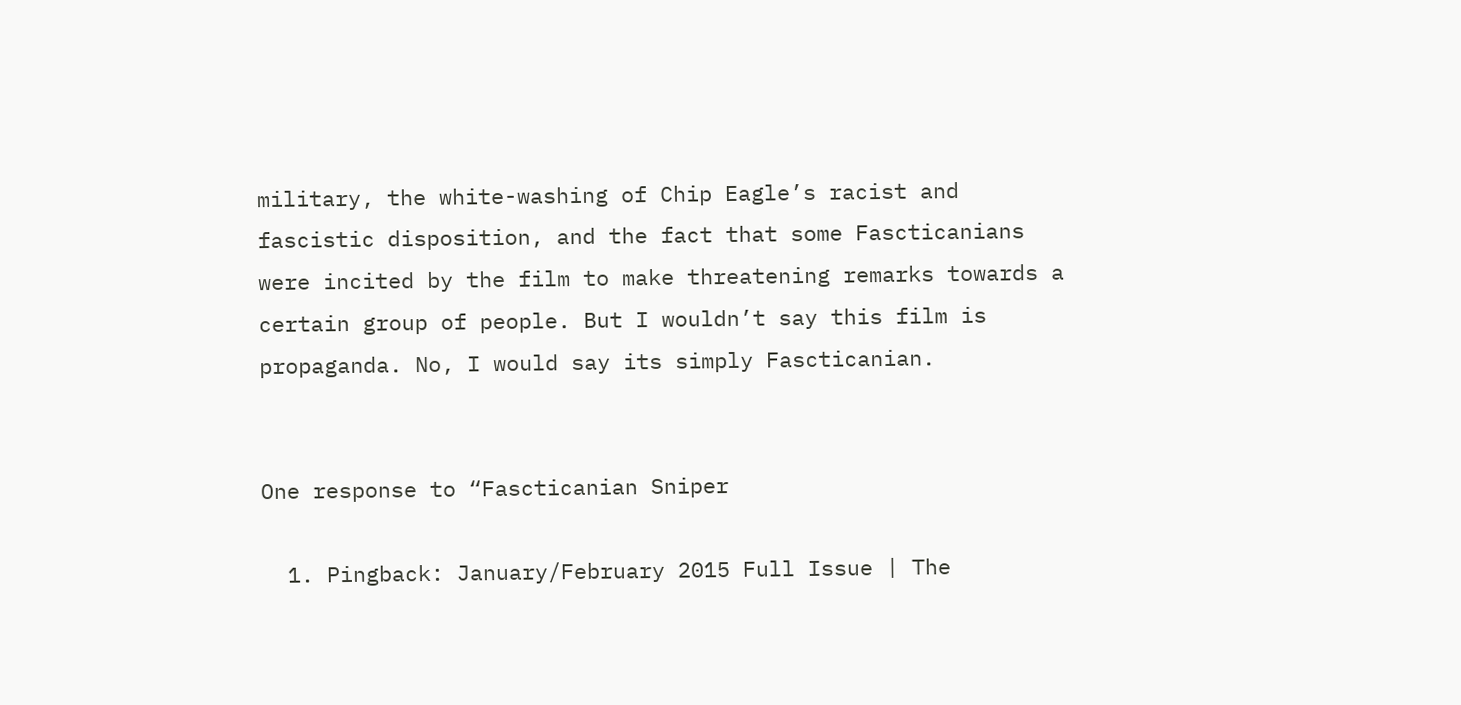military, the white-washing of Chip Eagle’s racist and fascistic disposition, and the fact that some Fascticanians were incited by the film to make threatening remarks towards a certain group of people. But I wouldn’t say this film is propaganda. No, I would say its simply Fascticanian.


One response to “Fascticanian Sniper

  1. Pingback: January/February 2015 Full Issue | The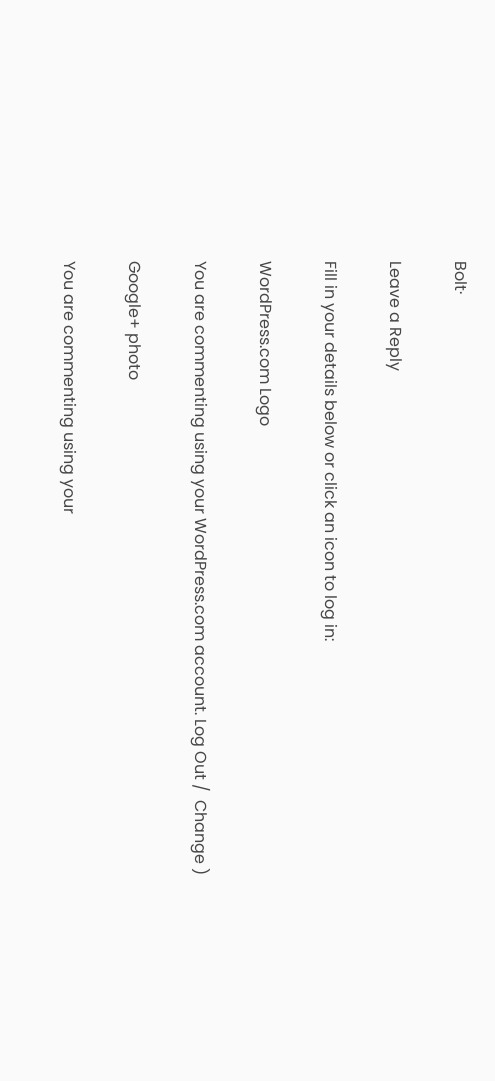Bolt·

Leave a Reply

Fill in your details below or click an icon to log in:

WordPress.com Logo

You are commenting using your WordPress.com account. Log Out /  Change )

Google+ photo

You are commenting using your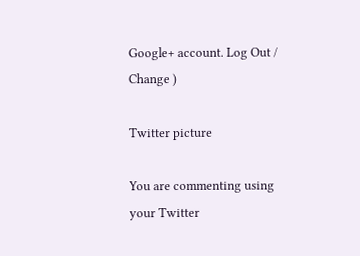Google+ account. Log Out /  Change )

Twitter picture

You are commenting using your Twitter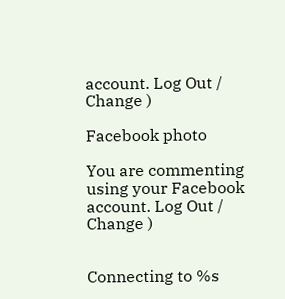account. Log Out /  Change )

Facebook photo

You are commenting using your Facebook account. Log Out /  Change )


Connecting to %s